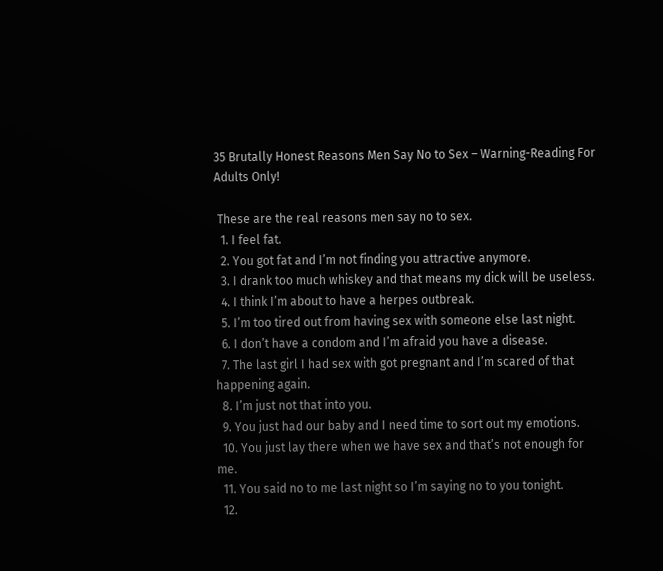35 Brutally Honest Reasons Men Say No to Sex – Warning-Reading For Adults Only!

 These are the real reasons men say no to sex.
  1. I feel fat.
  2. You got fat and I’m not finding you attractive anymore.
  3. I drank too much whiskey and that means my dick will be useless.
  4. I think I’m about to have a herpes outbreak.
  5. I’m too tired out from having sex with someone else last night.
  6. I don’t have a condom and I’m afraid you have a disease.
  7. The last girl I had sex with got pregnant and I’m scared of that happening again.
  8. I’m just not that into you.
  9. You just had our baby and I need time to sort out my emotions.
  10. You just lay there when we have sex and that’s not enough for me.
  11. You said no to me last night so I’m saying no to you tonight.
  12.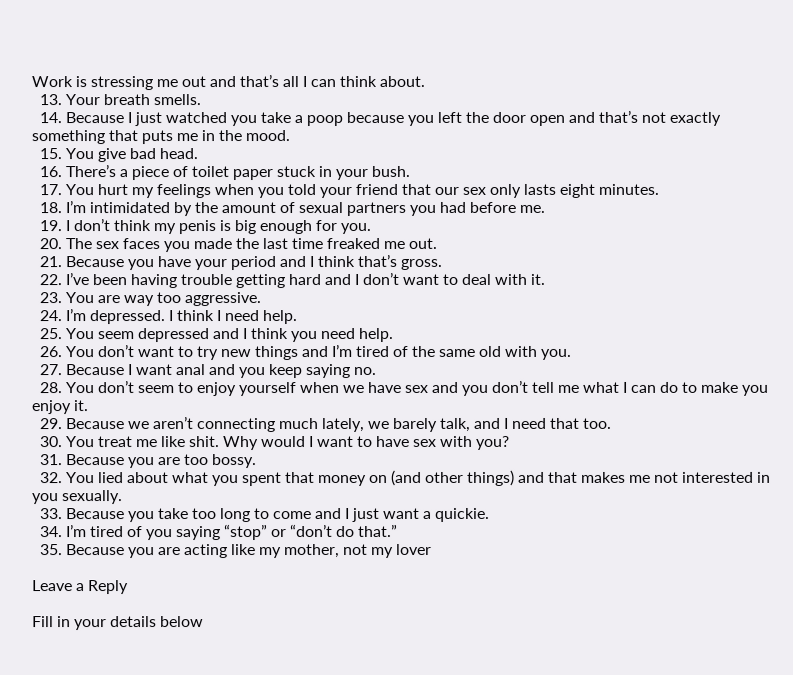Work is stressing me out and that’s all I can think about.
  13. Your breath smells.
  14. Because I just watched you take a poop because you left the door open and that’s not exactly something that puts me in the mood.
  15. You give bad head.
  16. There’s a piece of toilet paper stuck in your bush.
  17. You hurt my feelings when you told your friend that our sex only lasts eight minutes.
  18. I’m intimidated by the amount of sexual partners you had before me.
  19. I don’t think my penis is big enough for you.
  20. The sex faces you made the last time freaked me out.
  21. Because you have your period and I think that’s gross.
  22. I’ve been having trouble getting hard and I don’t want to deal with it.
  23. You are way too aggressive.
  24. I’m depressed. I think I need help.
  25. You seem depressed and I think you need help.
  26. You don’t want to try new things and I’m tired of the same old with you.
  27. Because I want anal and you keep saying no.
  28. You don’t seem to enjoy yourself when we have sex and you don’t tell me what I can do to make you enjoy it.
  29. Because we aren’t connecting much lately, we barely talk, and I need that too.
  30. You treat me like shit. Why would I want to have sex with you?
  31. Because you are too bossy.
  32. You lied about what you spent that money on (and other things) and that makes me not interested in you sexually.
  33. Because you take too long to come and I just want a quickie.
  34. I’m tired of you saying “stop” or “don’t do that.”
  35. Because you are acting like my mother, not my lover

Leave a Reply

Fill in your details below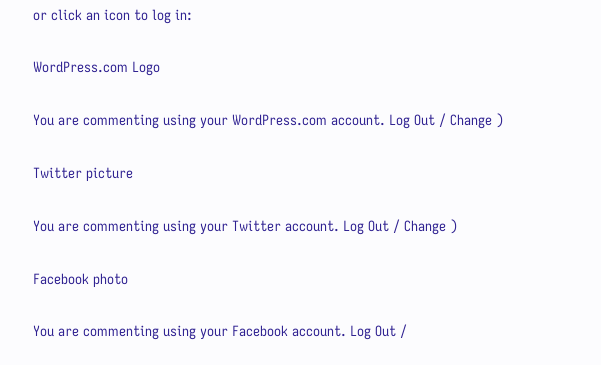or click an icon to log in:

WordPress.com Logo

You are commenting using your WordPress.com account. Log Out / Change )

Twitter picture

You are commenting using your Twitter account. Log Out / Change )

Facebook photo

You are commenting using your Facebook account. Log Out /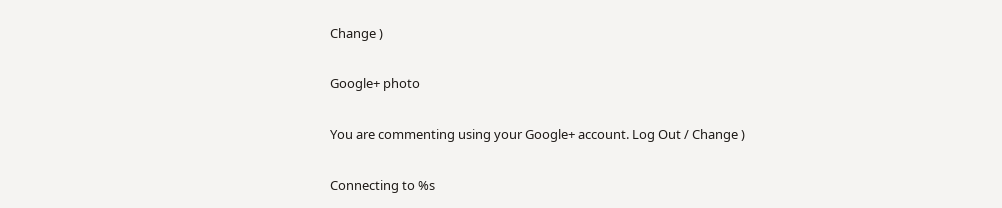Change )

Google+ photo

You are commenting using your Google+ account. Log Out / Change )

Connecting to %s